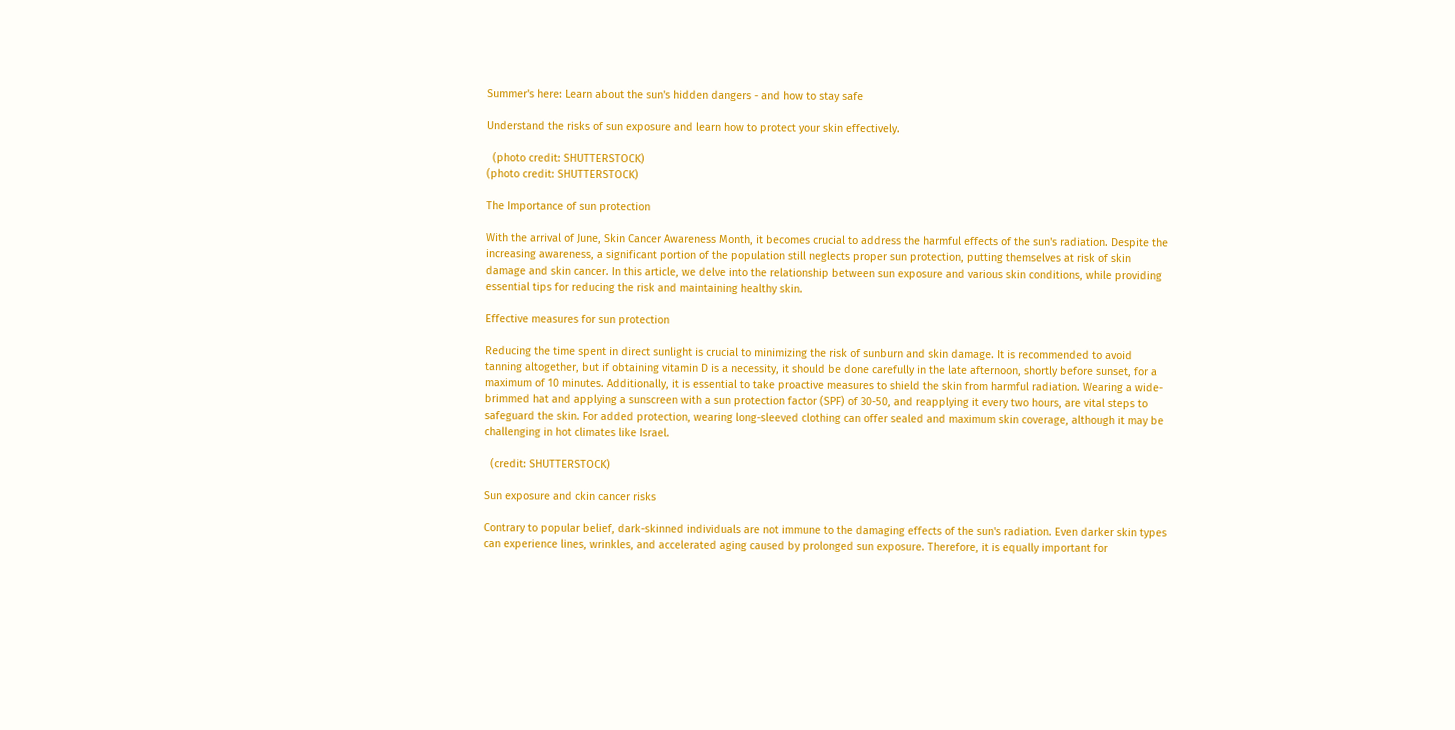Summer's here: Learn about the sun's hidden dangers - and how to stay safe

Understand the risks of sun exposure and learn how to protect your skin effectively.

  (photo credit: SHUTTERSTOCK)
(photo credit: SHUTTERSTOCK)

The Importance of sun protection

With the arrival of June, Skin Cancer Awareness Month, it becomes crucial to address the harmful effects of the sun's radiation. Despite the increasing awareness, a significant portion of the population still neglects proper sun protection, putting themselves at risk of skin damage and skin cancer. In this article, we delve into the relationship between sun exposure and various skin conditions, while providing essential tips for reducing the risk and maintaining healthy skin.

Effective measures for sun protection

Reducing the time spent in direct sunlight is crucial to minimizing the risk of sunburn and skin damage. It is recommended to avoid tanning altogether, but if obtaining vitamin D is a necessity, it should be done carefully in the late afternoon, shortly before sunset, for a maximum of 10 minutes. Additionally, it is essential to take proactive measures to shield the skin from harmful radiation. Wearing a wide-brimmed hat and applying a sunscreen with a sun protection factor (SPF) of 30-50, and reapplying it every two hours, are vital steps to safeguard the skin. For added protection, wearing long-sleeved clothing can offer sealed and maximum skin coverage, although it may be challenging in hot climates like Israel.

  (credit: SHUTTERSTOCK)

Sun exposure and ckin cancer risks

Contrary to popular belief, dark-skinned individuals are not immune to the damaging effects of the sun's radiation. Even darker skin types can experience lines, wrinkles, and accelerated aging caused by prolonged sun exposure. Therefore, it is equally important for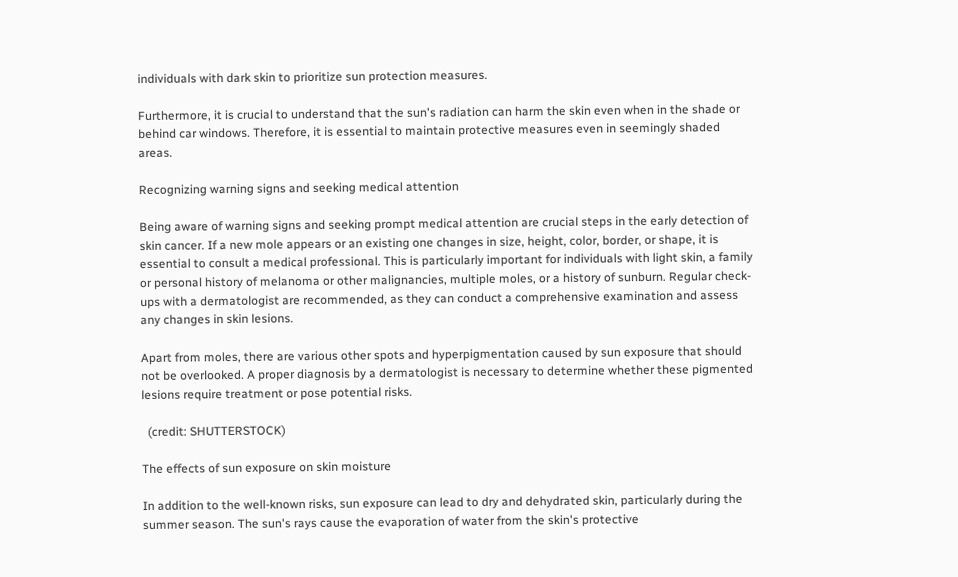individuals with dark skin to prioritize sun protection measures.

Furthermore, it is crucial to understand that the sun's radiation can harm the skin even when in the shade or behind car windows. Therefore, it is essential to maintain protective measures even in seemingly shaded areas.

Recognizing warning signs and seeking medical attention

Being aware of warning signs and seeking prompt medical attention are crucial steps in the early detection of skin cancer. If a new mole appears or an existing one changes in size, height, color, border, or shape, it is essential to consult a medical professional. This is particularly important for individuals with light skin, a family or personal history of melanoma or other malignancies, multiple moles, or a history of sunburn. Regular check-ups with a dermatologist are recommended, as they can conduct a comprehensive examination and assess any changes in skin lesions.

Apart from moles, there are various other spots and hyperpigmentation caused by sun exposure that should not be overlooked. A proper diagnosis by a dermatologist is necessary to determine whether these pigmented lesions require treatment or pose potential risks.

  (credit: SHUTTERSTOCK)

The effects of sun exposure on skin moisture

In addition to the well-known risks, sun exposure can lead to dry and dehydrated skin, particularly during the summer season. The sun's rays cause the evaporation of water from the skin's protective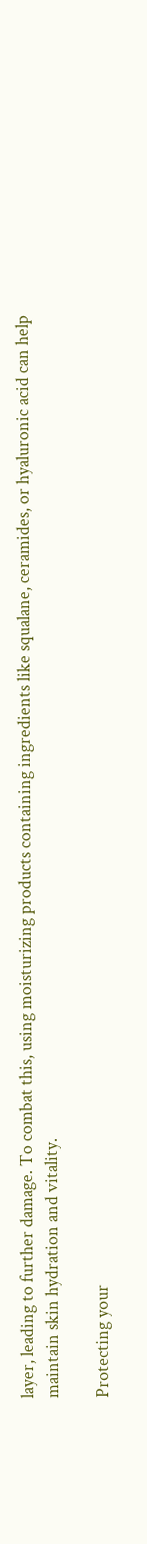layer, leading to further damage. To combat this, using moisturizing products containing ingredients like squalane, ceramides, or hyaluronic acid can help maintain skin hydration and vitality.

Protecting your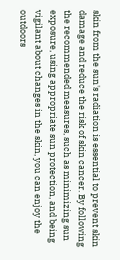skin from the sun's radiation is essential to prevent skin damage and reduce the risk of skin cancer. By following the recommended measures, such as minimizing sun exposure, using appropriate sun protection, and being vigilant about changes in the skin, you can enjoy the outdoors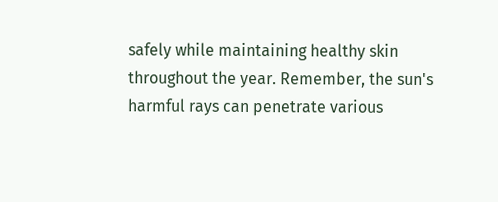safely while maintaining healthy skin throughout the year. Remember, the sun's harmful rays can penetrate various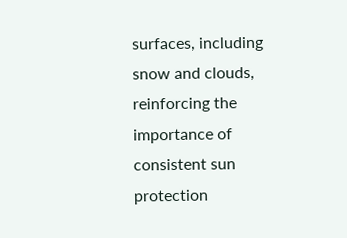surfaces, including snow and clouds, reinforcing the importance of consistent sun protection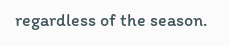regardless of the season.